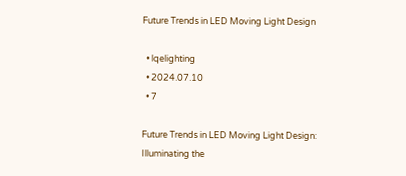Future Trends in LED Moving Light Design

  • lqelighting
  • 2024.07.10
  • 7

Future Trends in LED Moving Light Design: Illuminating the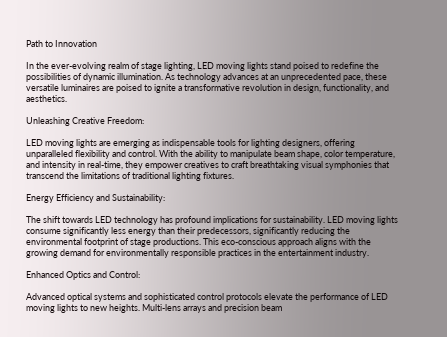Path to Innovation

In the ever-evolving realm of stage lighting, LED moving lights stand poised to redefine the possibilities of dynamic illumination. As technology advances at an unprecedented pace, these versatile luminaires are poised to ignite a transformative revolution in design, functionality, and aesthetics.

Unleashing Creative Freedom:

LED moving lights are emerging as indispensable tools for lighting designers, offering unparalleled flexibility and control. With the ability to manipulate beam shape, color temperature, and intensity in real-time, they empower creatives to craft breathtaking visual symphonies that transcend the limitations of traditional lighting fixtures.

Energy Efficiency and Sustainability:

The shift towards LED technology has profound implications for sustainability. LED moving lights consume significantly less energy than their predecessors, significantly reducing the environmental footprint of stage productions. This eco-conscious approach aligns with the growing demand for environmentally responsible practices in the entertainment industry.

Enhanced Optics and Control:

Advanced optical systems and sophisticated control protocols elevate the performance of LED moving lights to new heights. Multi-lens arrays and precision beam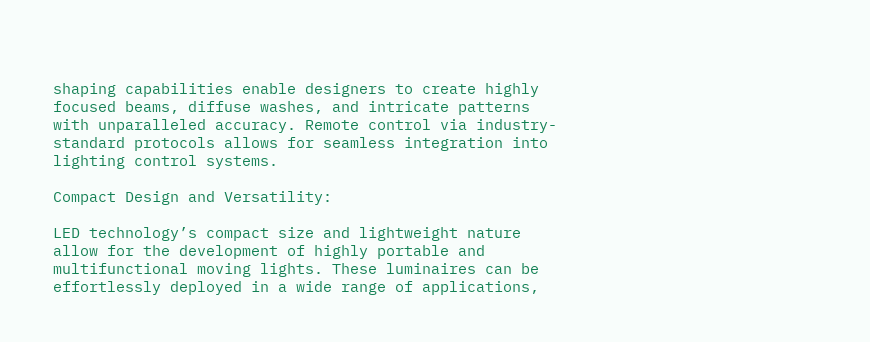shaping capabilities enable designers to create highly focused beams, diffuse washes, and intricate patterns with unparalleled accuracy. Remote control via industry-standard protocols allows for seamless integration into lighting control systems.

Compact Design and Versatility:

LED technology’s compact size and lightweight nature allow for the development of highly portable and multifunctional moving lights. These luminaires can be effortlessly deployed in a wide range of applications,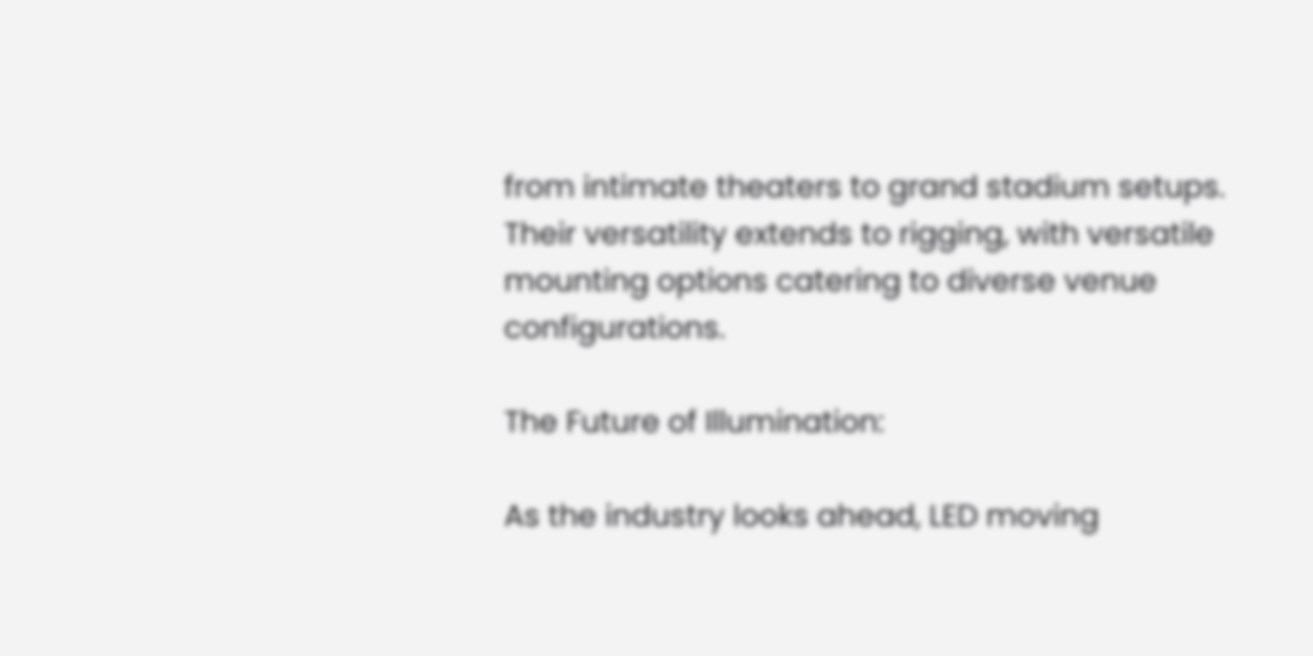from intimate theaters to grand stadium setups. Their versatility extends to rigging, with versatile mounting options catering to diverse venue configurations.

The Future of Illumination:

As the industry looks ahead, LED moving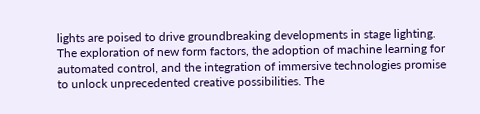lights are poised to drive groundbreaking developments in stage lighting. The exploration of new form factors, the adoption of machine learning for automated control, and the integration of immersive technologies promise to unlock unprecedented creative possibilities. The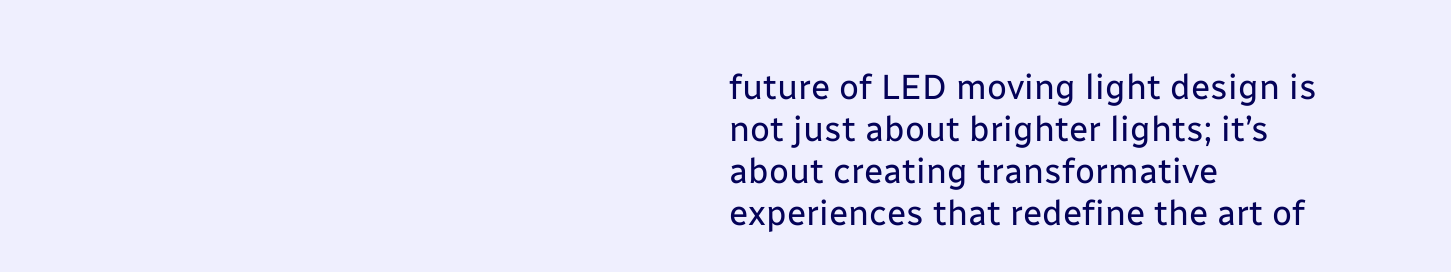future of LED moving light design is not just about brighter lights; it’s about creating transformative experiences that redefine the art of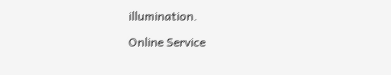illumination.

Online Service